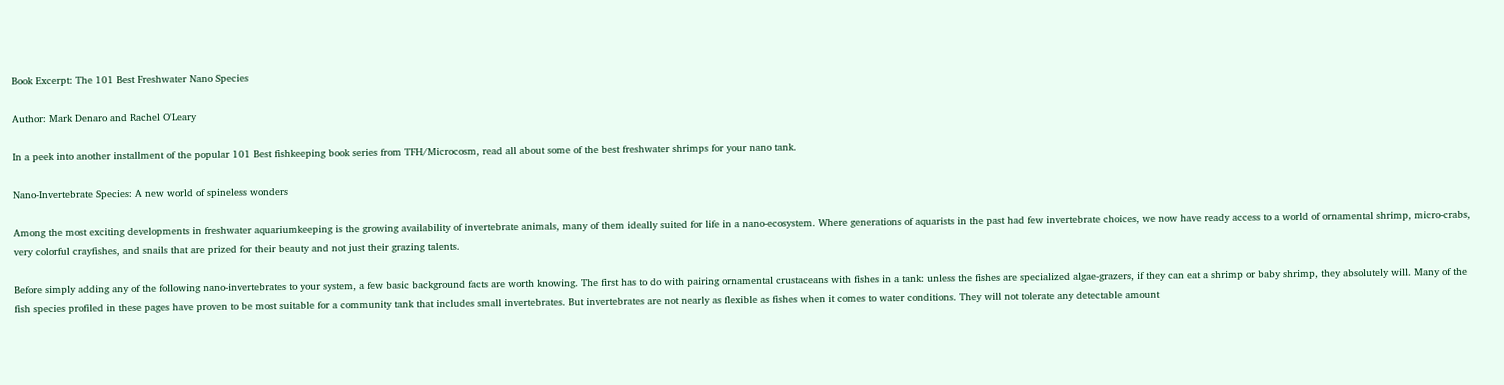Book Excerpt: The 101 Best Freshwater Nano Species

Author: Mark Denaro and Rachel O'Leary

In a peek into another installment of the popular 101 Best fishkeeping book series from TFH/Microcosm, read all about some of the best freshwater shrimps for your nano tank.

Nano-Invertebrate Species: A new world of spineless wonders

Among the most exciting developments in freshwater aquariumkeeping is the growing availability of invertebrate animals, many of them ideally suited for life in a nano-ecosystem. Where generations of aquarists in the past had few invertebrate choices, we now have ready access to a world of ornamental shrimp, micro-crabs, very colorful crayfishes, and snails that are prized for their beauty and not just their grazing talents.

Before simply adding any of the following nano-invertebrates to your system, a few basic background facts are worth knowing. The first has to do with pairing ornamental crustaceans with fishes in a tank: unless the fishes are specialized algae-grazers, if they can eat a shrimp or baby shrimp, they absolutely will. Many of the fish species profiled in these pages have proven to be most suitable for a community tank that includes small invertebrates. But invertebrates are not nearly as flexible as fishes when it comes to water conditions. They will not tolerate any detectable amount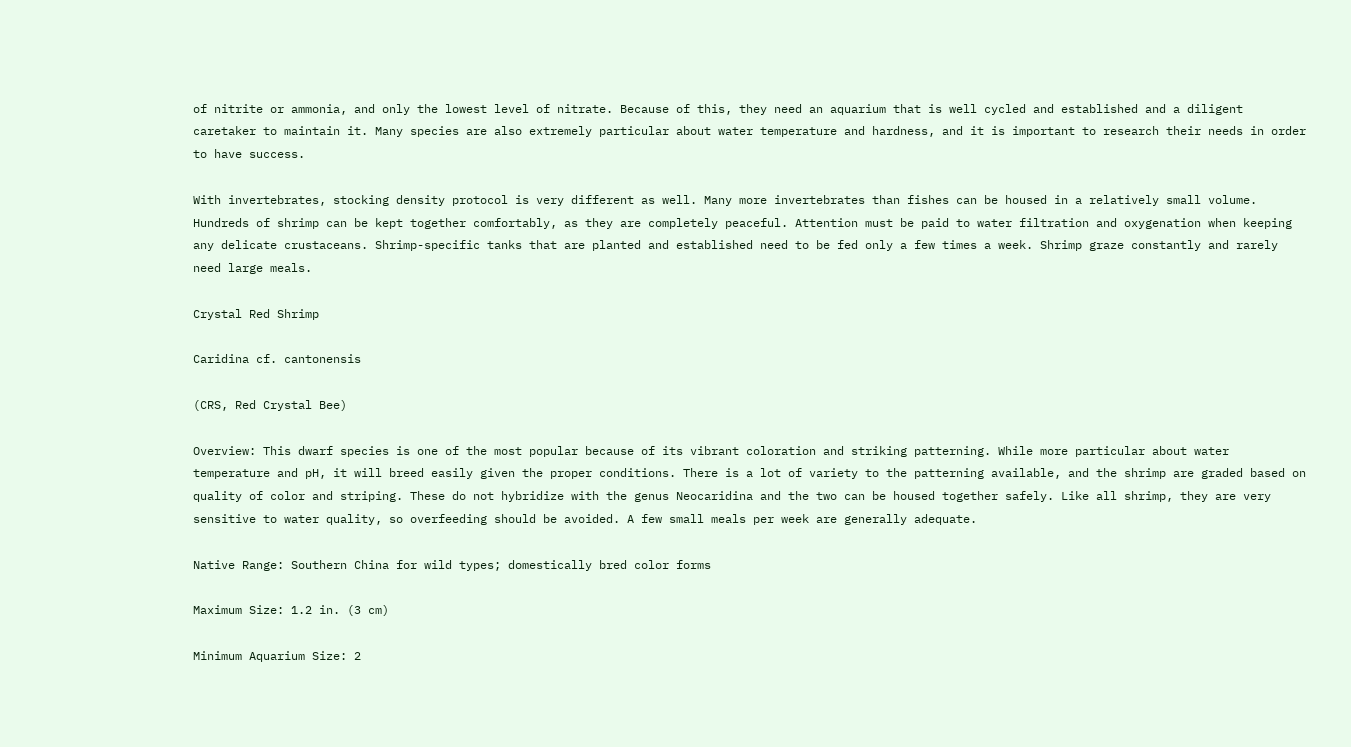of nitrite or ammonia, and only the lowest level of nitrate. Because of this, they need an aquarium that is well cycled and established and a diligent caretaker to maintain it. Many species are also extremely particular about water temperature and hardness, and it is important to research their needs in order to have success.

With invertebrates, stocking density protocol is very different as well. Many more invertebrates than fishes can be housed in a relatively small volume. Hundreds of shrimp can be kept together comfortably, as they are completely peaceful. Attention must be paid to water filtration and oxygenation when keeping any delicate crustaceans. Shrimp-specific tanks that are planted and established need to be fed only a few times a week. Shrimp graze constantly and rarely need large meals.

Crystal Red Shrimp

Caridina cf. cantonensis

(CRS, Red Crystal Bee)

Overview: This dwarf species is one of the most popular because of its vibrant coloration and striking patterning. While more particular about water temperature and pH, it will breed easily given the proper conditions. There is a lot of variety to the patterning available, and the shrimp are graded based on quality of color and striping. These do not hybridize with the genus Neocaridina and the two can be housed together safely. Like all shrimp, they are very sensitive to water quality, so overfeeding should be avoided. A few small meals per week are generally adequate.

Native Range: Southern China for wild types; domestically bred color forms

Maximum Size: 1.2 in. (3 cm)

Minimum Aquarium Size: 2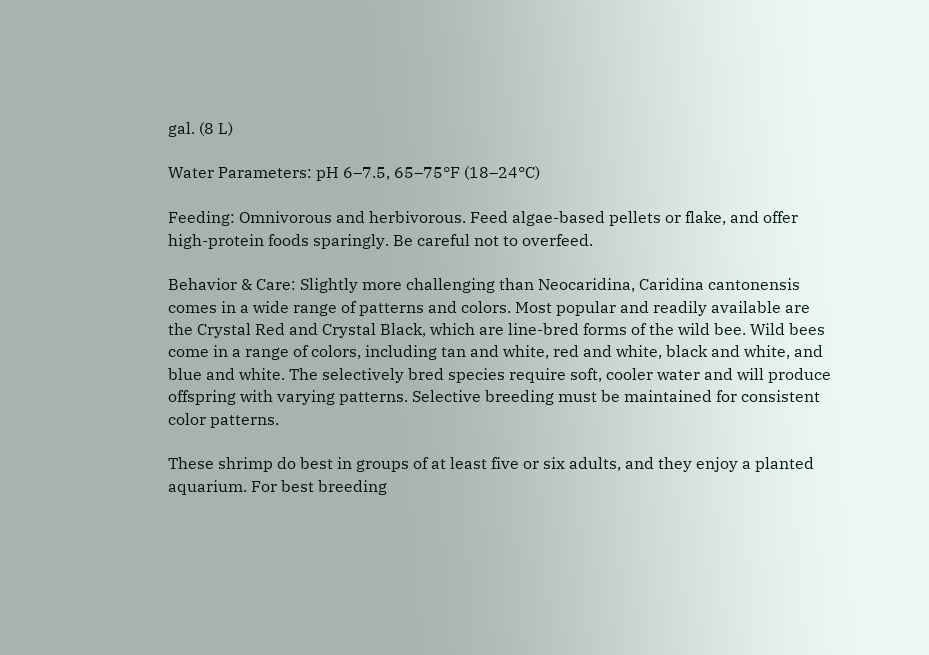gal. (8 L)

Water Parameters: pH 6–7.5, 65–75°F (18–24°C)

Feeding: Omnivorous and herbivorous. Feed algae-based pellets or flake, and offer high-protein foods sparingly. Be careful not to overfeed.

Behavior & Care: Slightly more challenging than Neocaridina, Caridina cantonensis comes in a wide range of patterns and colors. Most popular and readily available are the Crystal Red and Crystal Black, which are line-bred forms of the wild bee. Wild bees come in a range of colors, including tan and white, red and white, black and white, and blue and white. The selectively bred species require soft, cooler water and will produce offspring with varying patterns. Selective breeding must be maintained for consistent color patterns.

These shrimp do best in groups of at least five or six adults, and they enjoy a planted aquarium. For best breeding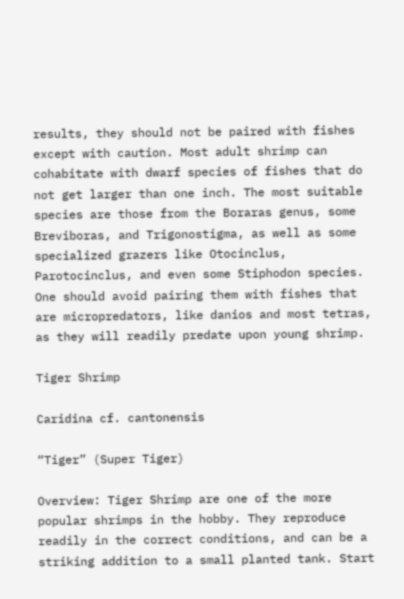results, they should not be paired with fishes except with caution. Most adult shrimp can cohabitate with dwarf species of fishes that do not get larger than one inch. The most suitable species are those from the Boraras genus, some Breviboras, and Trigonostigma, as well as some specialized grazers like Otocinclus, Parotocinclus, and even some Stiphodon species. One should avoid pairing them with fishes that are micropredators, like danios and most tetras, as they will readily predate upon young shrimp.

Tiger Shrimp

Caridina cf. cantonensis

“Tiger” (Super Tiger)

Overview: Tiger Shrimp are one of the more popular shrimps in the hobby. They reproduce readily in the correct conditions, and can be a striking addition to a small planted tank. Start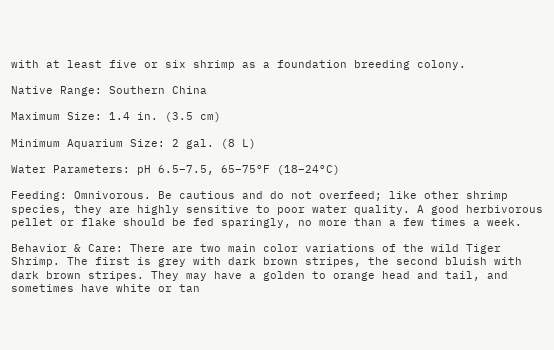with at least five or six shrimp as a foundation breeding colony.

Native Range: Southern China

Maximum Size: 1.4 in. (3.5 cm)

Minimum Aquarium Size: 2 gal. (8 L)

Water Parameters: pH 6.5–7.5, 65–75°F (18–24°C)

Feeding: Omnivorous. Be cautious and do not overfeed; like other shrimp species, they are highly sensitive to poor water quality. A good herbivorous pellet or flake should be fed sparingly, no more than a few times a week.

Behavior & Care: There are two main color variations of the wild Tiger Shrimp. The first is grey with dark brown stripes, the second bluish with dark brown stripes. They may have a golden to orange head and tail, and sometimes have white or tan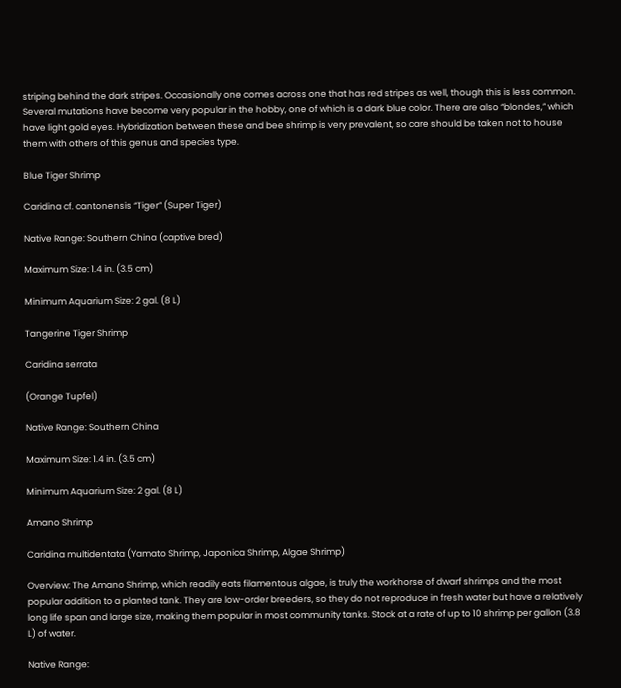striping behind the dark stripes. Occasionally one comes across one that has red stripes as well, though this is less common. Several mutations have become very popular in the hobby, one of which is a dark blue color. There are also “blondes,” which have light gold eyes. Hybridization between these and bee shrimp is very prevalent, so care should be taken not to house them with others of this genus and species type.

Blue Tiger Shrimp

Caridina cf. cantonensis “Tiger” (Super Tiger)

Native Range: Southern China (captive bred)

Maximum Size: 1.4 in. (3.5 cm)

Minimum Aquarium Size: 2 gal. (8 L)

Tangerine Tiger Shrimp

Caridina serrata

(Orange Tupfel)

Native Range: Southern China

Maximum Size: 1.4 in. (3.5 cm)

Minimum Aquarium Size: 2 gal. (8 L)

Amano Shrimp

Caridina multidentata (Yamato Shrimp, Japonica Shrimp, Algae Shrimp)

Overview: The Amano Shrimp, which readily eats filamentous algae, is truly the workhorse of dwarf shrimps and the most popular addition to a planted tank. They are low-order breeders, so they do not reproduce in fresh water but have a relatively long life span and large size, making them popular in most community tanks. Stock at a rate of up to 10 shrimp per gallon (3.8 L) of water.

Native Range: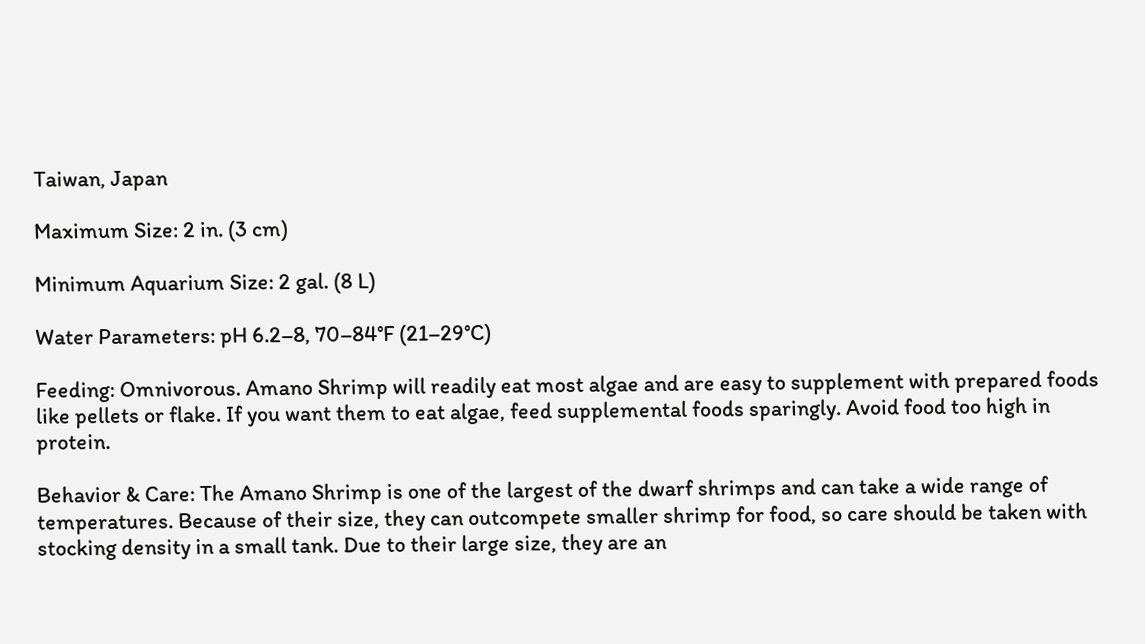Taiwan, Japan

Maximum Size: 2 in. (3 cm)

Minimum Aquarium Size: 2 gal. (8 L)

Water Parameters: pH 6.2–8, 70–84°F (21–29°C)

Feeding: Omnivorous. Amano Shrimp will readily eat most algae and are easy to supplement with prepared foods like pellets or flake. If you want them to eat algae, feed supplemental foods sparingly. Avoid food too high in protein.

Behavior & Care: The Amano Shrimp is one of the largest of the dwarf shrimps and can take a wide range of temperatures. Because of their size, they can outcompete smaller shrimp for food, so care should be taken with stocking density in a small tank. Due to their large size, they are an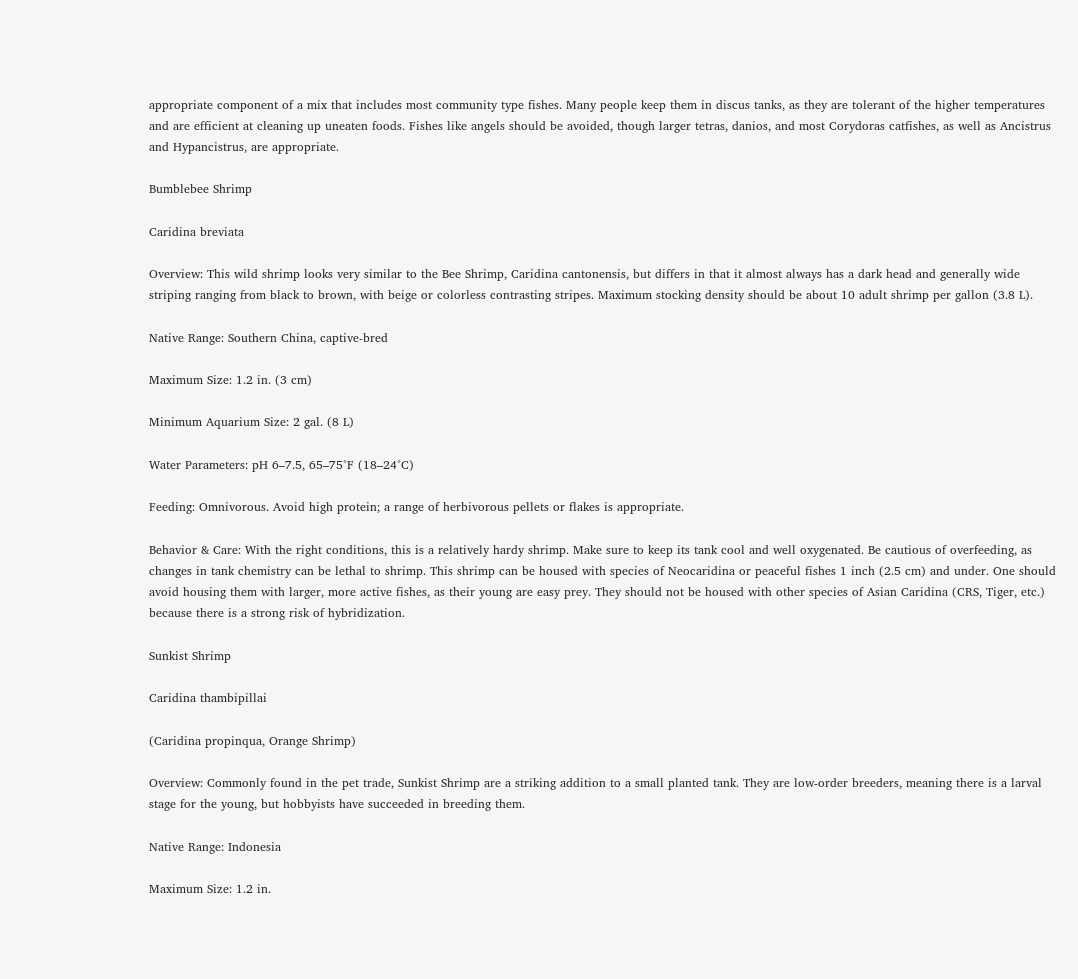appropriate component of a mix that includes most community type fishes. Many people keep them in discus tanks, as they are tolerant of the higher temperatures and are efficient at cleaning up uneaten foods. Fishes like angels should be avoided, though larger tetras, danios, and most Corydoras catfishes, as well as Ancistrus and Hypancistrus, are appropriate.

Bumblebee Shrimp

Caridina breviata

Overview: This wild shrimp looks very similar to the Bee Shrimp, Caridina cantonensis, but differs in that it almost always has a dark head and generally wide striping ranging from black to brown, with beige or colorless contrasting stripes. Maximum stocking density should be about 10 adult shrimp per gallon (3.8 L).

Native Range: Southern China, captive-bred

Maximum Size: 1.2 in. (3 cm)

Minimum Aquarium Size: 2 gal. (8 L)

Water Parameters: pH 6–7.5, 65–75°F (18–24°C)

Feeding: Omnivorous. Avoid high protein; a range of herbivorous pellets or flakes is appropriate.

Behavior & Care: With the right conditions, this is a relatively hardy shrimp. Make sure to keep its tank cool and well oxygenated. Be cautious of overfeeding, as changes in tank chemistry can be lethal to shrimp. This shrimp can be housed with species of Neocaridina or peaceful fishes 1 inch (2.5 cm) and under. One should avoid housing them with larger, more active fishes, as their young are easy prey. They should not be housed with other species of Asian Caridina (CRS, Tiger, etc.) because there is a strong risk of hybridization.

Sunkist Shrimp

Caridina thambipillai

(Caridina propinqua, Orange Shrimp)

Overview: Commonly found in the pet trade, Sunkist Shrimp are a striking addition to a small planted tank. They are low-order breeders, meaning there is a larval stage for the young, but hobbyists have succeeded in breeding them.

Native Range: Indonesia

Maximum Size: 1.2 in.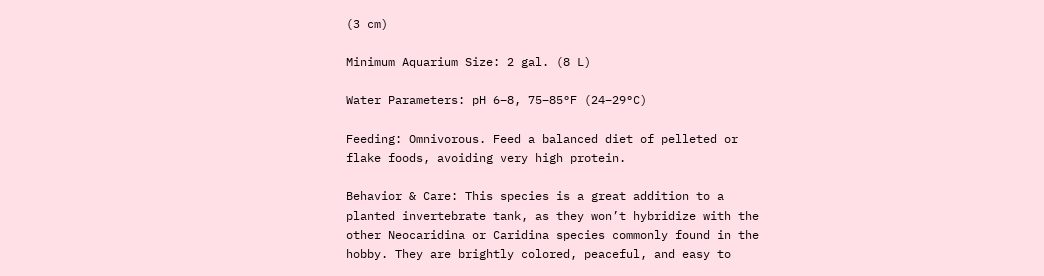(3 cm)

Minimum Aquarium Size: 2 gal. (8 L)

Water Parameters: pH 6–8, 75–85°F (24–29°C)

Feeding: Omnivorous. Feed a balanced diet of pelleted or flake foods, avoiding very high protein.

Behavior & Care: This species is a great addition to a planted invertebrate tank, as they won’t hybridize with the other Neocaridina or Caridina species commonly found in the hobby. They are brightly colored, peaceful, and easy to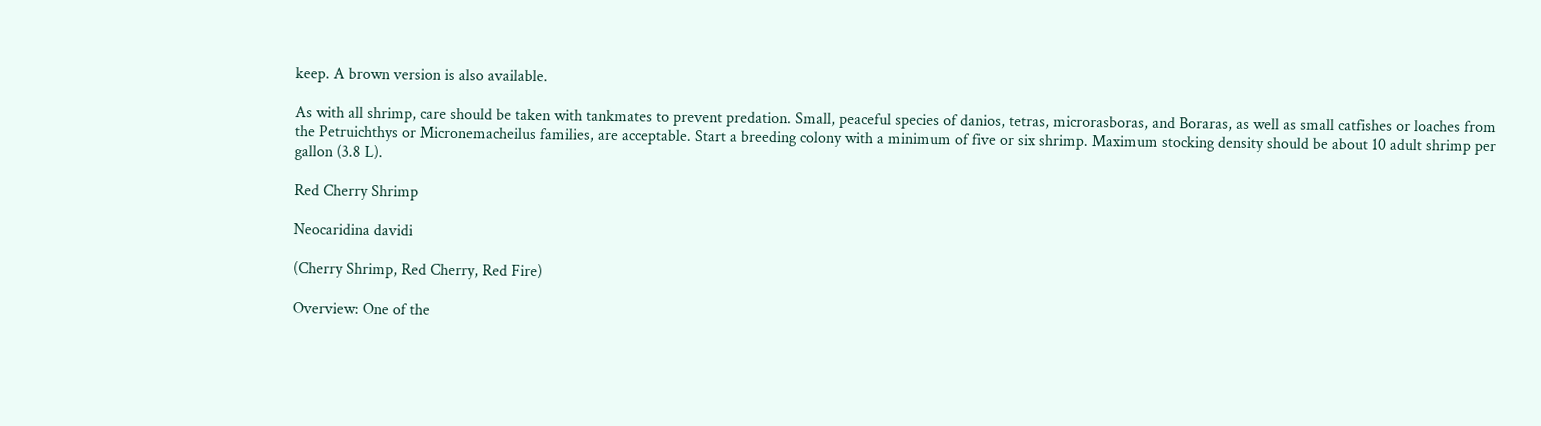keep. A brown version is also available.

As with all shrimp, care should be taken with tankmates to prevent predation. Small, peaceful species of danios, tetras, microrasboras, and Boraras, as well as small catfishes or loaches from the Petruichthys or Micronemacheilus families, are acceptable. Start a breeding colony with a minimum of five or six shrimp. Maximum stocking density should be about 10 adult shrimp per gallon (3.8 L).

Red Cherry Shrimp

Neocaridina davidi

(Cherry Shrimp, Red Cherry, Red Fire)

Overview: One of the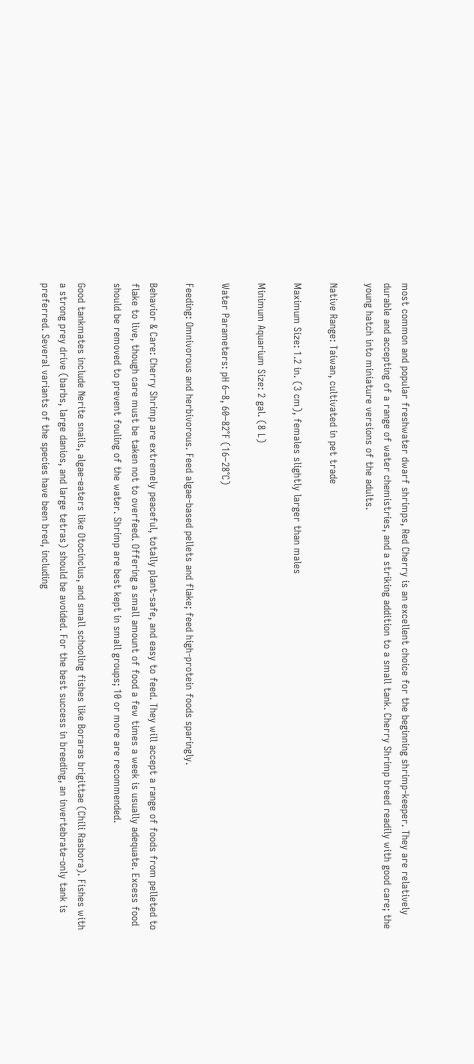most common and popular freshwater dwarf shrimps, Red Cherry is an excellent choice for the beginning shrimp-keeper. They are relatively durable and accepting of a range of water chemistries, and a striking addition to a small tank. Cherry Shrimp breed readily with good care; the young hatch into miniature versions of the adults.

Native Range: Taiwan, cultivated in pet trade

Maximum Size: 1.2 in. (3 cm), females slightly larger than males

Minimum Aquarium Size: 2 gal. (8 L)

Water Parameters: pH 6–8, 60–82°F (16–28°C)

Feeding: Omnivorous and herbivorous. Feed algae-based pellets and flake; feed high-protein foods sparingly.

Behavior & Care: Cherry Shrimp are extremely peaceful, totally plant-safe, and easy to feed. They will accept a range of foods from pelleted to flake to live, though care must be taken not to overfeed. Offering a small amount of food a few times a week is usually adequate. Excess food should be removed to prevent fouling of the water. Shrimp are best kept in small groups; 10 or more are recommended.

Good tankmates include Nerite snails, algae-eaters like Otocinclus, and small schooling fishes like Boraras brigittae (Chili Rasbora). Fishes with a strong prey drive (barbs, large danios, and large tetras) should be avoided. For the best success in breeding, an invertebrate-only tank is preferred. Several variants of the species have been bred, including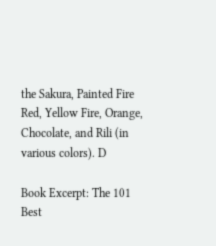the Sakura, Painted Fire Red, Yellow Fire, Orange, Chocolate, and Rili (in various colors). D

Book Excerpt: The 101 Best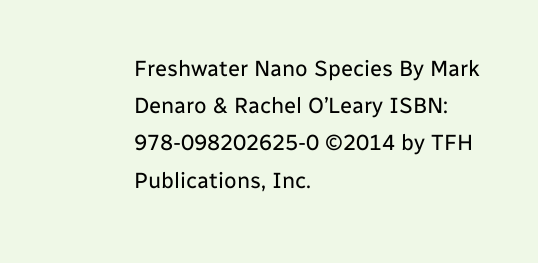Freshwater Nano Species By Mark Denaro & Rachel O’Leary ISBN: 978-098202625-0 ©2014 by TFH Publications, Inc.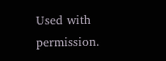Used with permission.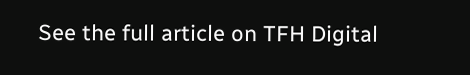See the full article on TFH Digital